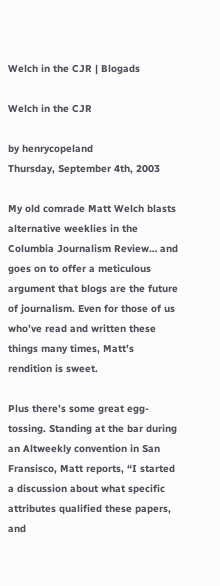Welch in the CJR | Blogads

Welch in the CJR

by henrycopeland
Thursday, September 4th, 2003

My old comrade Matt Welch blasts alternative weeklies in the Columbia Journalism Review… and goes on to offer a meticulous argument that blogs are the future of journalism. Even for those of us who’ve read and written these things many times, Matt’s rendition is sweet.

Plus there’s some great egg-tossing. Standing at the bar during an Altweekly convention in San Fransisco, Matt reports, “I started a discussion about what specific attributes qualified these papers, and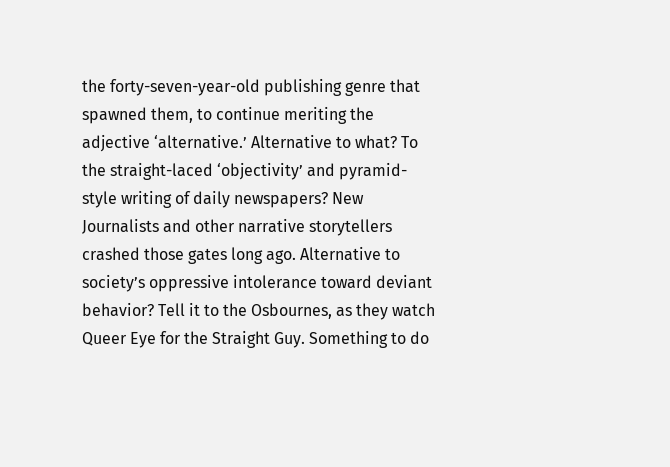the forty-seven-year-old publishing genre that spawned them, to continue meriting the adjective ‘alternative.’ Alternative to what? To the straight-laced ‘objectivity’ and pyramid-style writing of daily newspapers? New Journalists and other narrative storytellers crashed those gates long ago. Alternative to society’s oppressive intolerance toward deviant behavior? Tell it to the Osbournes, as they watch Queer Eye for the Straight Guy. Something to do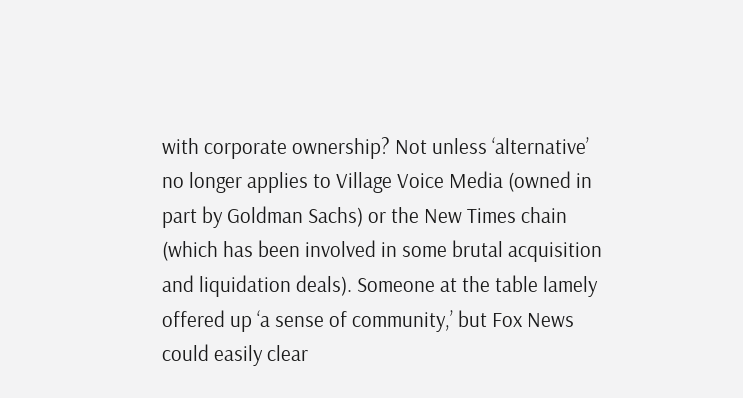with corporate ownership? Not unless ‘alternative’ no longer applies to Village Voice Media (owned in part by Goldman Sachs) or the New Times chain (which has been involved in some brutal acquisition and liquidation deals). Someone at the table lamely offered up ‘a sense of community,’ but Fox News could easily clear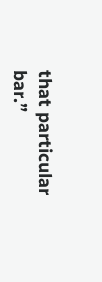that particular bar.”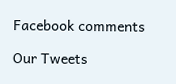Facebook comments

Our Tweets